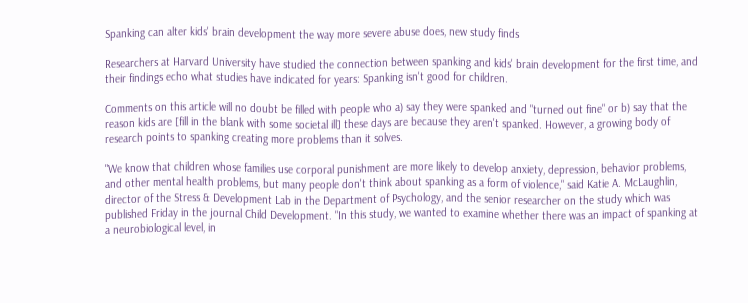Spanking can alter kids' brain development the way more severe abuse does, new study finds

Researchers at Harvard University have studied the connection between spanking and kids' brain development for the first time, and their findings echo what studies have indicated for years: Spanking isn't good for children.

Comments on this article will no doubt be filled with people who a) say they were spanked and "turned out fine" or b) say that the reason kids are [fill in the blank with some societal ill] these days are because they aren't spanked. However, a growing body of research points to spanking creating more problems than it solves.

"We know that children whose families use corporal punishment are more likely to develop anxiety, depression, behavior problems, and other mental health problems, but many people don't think about spanking as a form of violence," said Katie A. McLaughlin, director of the Stress & Development Lab in the Department of Psychology, and the senior researcher on the study which was published Friday in the journal Child Development. "In this study, we wanted to examine whether there was an impact of spanking at a neurobiological level, in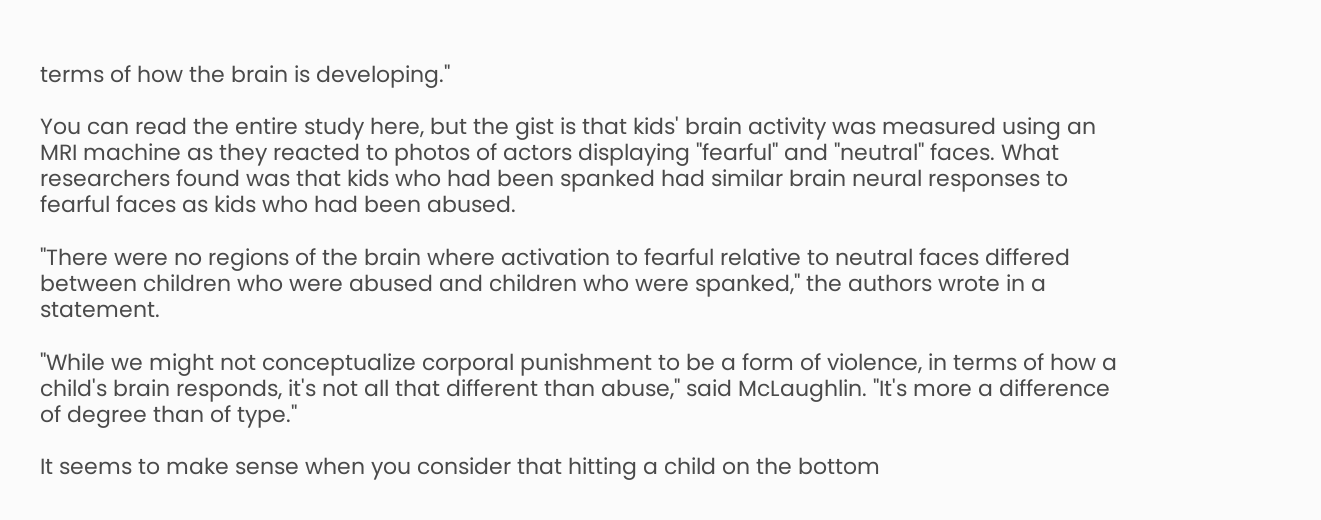terms of how the brain is developing."

You can read the entire study here, but the gist is that kids' brain activity was measured using an MRI machine as they reacted to photos of actors displaying "fearful" and "neutral" faces. What researchers found was that kids who had been spanked had similar brain neural responses to fearful faces as kids who had been abused.

"There were no regions of the brain where activation to fearful relative to neutral faces differed between children who were abused and children who were spanked," the authors wrote in a statement.

"While we might not conceptualize corporal punishment to be a form of violence, in terms of how a child's brain responds, it's not all that different than abuse," said McLaughlin. "It's more a difference of degree than of type."

It seems to make sense when you consider that hitting a child on the bottom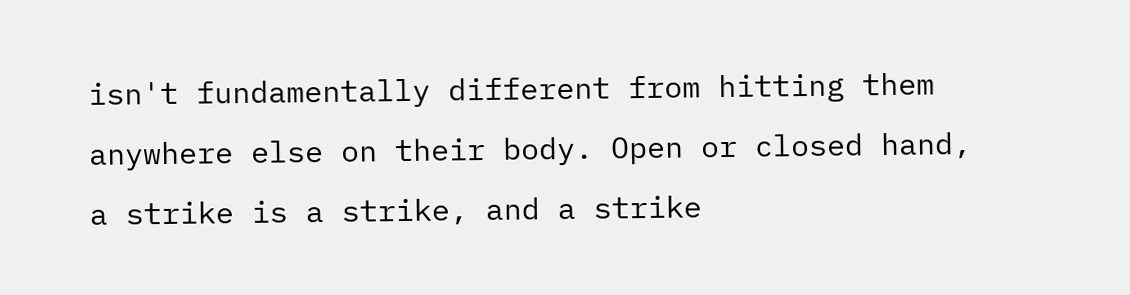isn't fundamentally different from hitting them anywhere else on their body. Open or closed hand, a strike is a strike, and a strike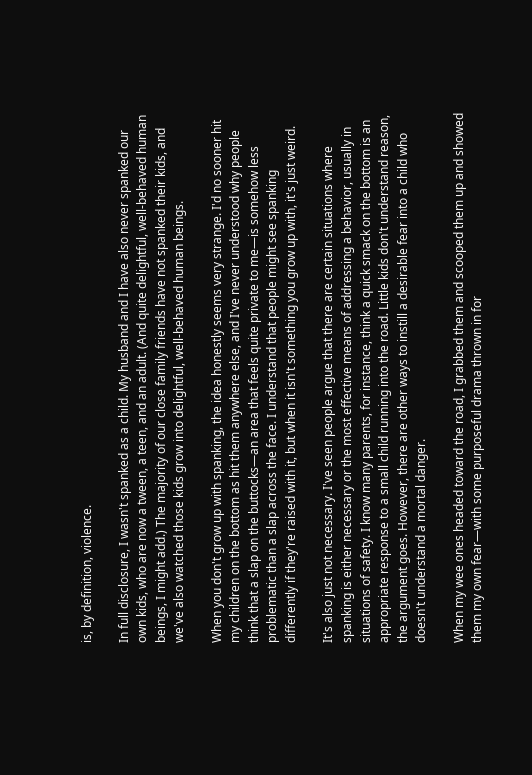is, by definition, violence.

In full disclosure, I wasn't spanked as a child. My husband and I have also never spanked our own kids, who are now a tween, a teen, and an adult. (And quite delightful, well-behaved human beings, I might add.) The majority of our close family friends have not spanked their kids, and we've also watched those kids grow into delightful, well-behaved human beings.

When you don't grow up with spanking, the idea honestly seems very strange. I'd no sooner hit my children on the bottom as hit them anywhere else, and I've never understood why people think that a slap on the buttocks—an area that feels quite private to me—is somehow less problematic than a slap across the face. I understand that people might see spanking differently if they're raised with it, but when it isn't something you grow up with, it's just weird.

It's also just not necessary. I've seen people argue that there are certain situations where spanking is either necessary or the most effective means of addressing a behavior, usually in situations of safety. I know many parents, for instance, think a quick smack on the bottom is an appropriate response to a small child running into the road. Little kids don't understand reason, the argument goes. However, there are other ways to instill a desirable fear into a child who doesn't understand a mortal danger.

When my wee ones headed toward the road, I grabbed them and scooped them up and showed them my own fear—with some purposeful drama thrown in for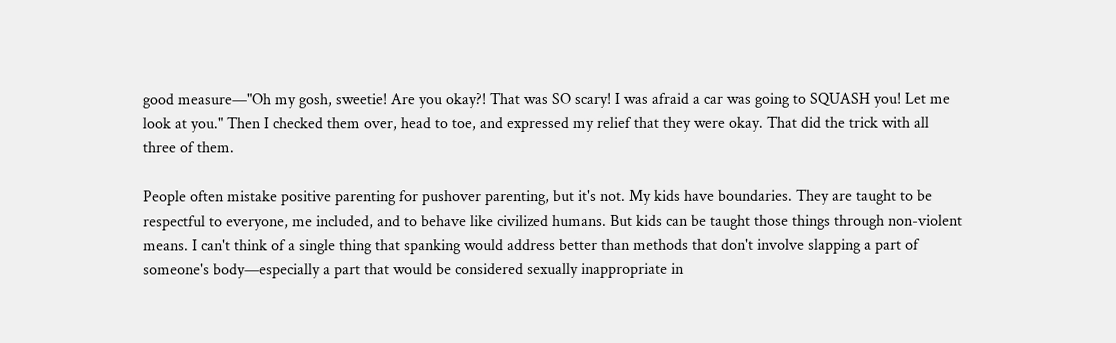good measure—"Oh my gosh, sweetie! Are you okay?! That was SO scary! I was afraid a car was going to SQUASH you! Let me look at you." Then I checked them over, head to toe, and expressed my relief that they were okay. That did the trick with all three of them.

People often mistake positive parenting for pushover parenting, but it's not. My kids have boundaries. They are taught to be respectful to everyone, me included, and to behave like civilized humans. But kids can be taught those things through non-violent means. I can't think of a single thing that spanking would address better than methods that don't involve slapping a part of someone's body—especially a part that would be considered sexually inappropriate in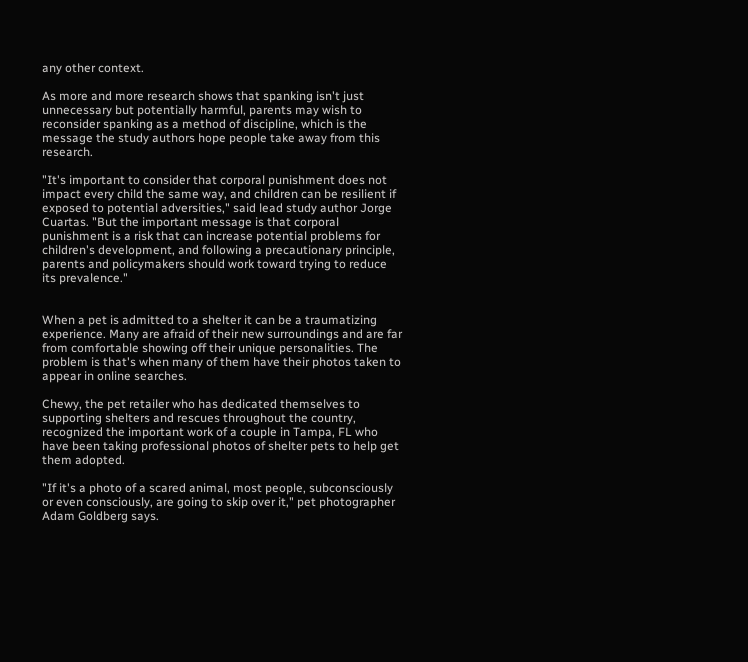any other context.

As more and more research shows that spanking isn't just unnecessary but potentially harmful, parents may wish to reconsider spanking as a method of discipline, which is the message the study authors hope people take away from this research.

"It's important to consider that corporal punishment does not impact every child the same way, and children can be resilient if exposed to potential adversities," said lead study author Jorge Cuartas. "But the important message is that corporal punishment is a risk that can increase potential problems for children's development, and following a precautionary principle, parents and policymakers should work toward trying to reduce its prevalence."


When a pet is admitted to a shelter it can be a traumatizing experience. Many are afraid of their new surroundings and are far from comfortable showing off their unique personalities. The problem is that's when many of them have their photos taken to appear in online searches.

Chewy, the pet retailer who has dedicated themselves to supporting shelters and rescues throughout the country, recognized the important work of a couple in Tampa, FL who have been taking professional photos of shelter pets to help get them adopted.

"If it's a photo of a scared animal, most people, subconsciously or even consciously, are going to skip over it," pet photographer Adam Goldberg says.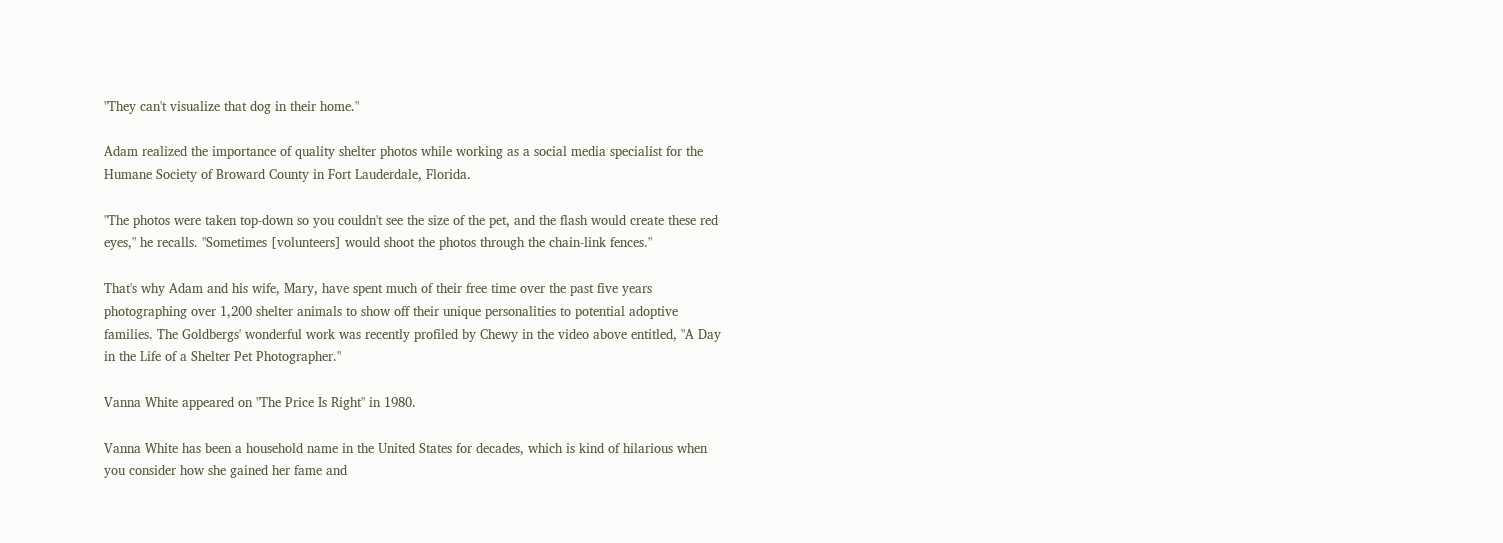"They can't visualize that dog in their home."

Adam realized the importance of quality shelter photos while working as a social media specialist for the Humane Society of Broward County in Fort Lauderdale, Florida.

"The photos were taken top-down so you couldn't see the size of the pet, and the flash would create these red eyes," he recalls. "Sometimes [volunteers] would shoot the photos through the chain-link fences."

That's why Adam and his wife, Mary, have spent much of their free time over the past five years photographing over 1,200 shelter animals to show off their unique personalities to potential adoptive families. The Goldbergs' wonderful work was recently profiled by Chewy in the video above entitled, "A Day in the Life of a Shelter Pet Photographer."

Vanna White appeared on "The Price Is Right" in 1980.

Vanna White has been a household name in the United States for decades, which is kind of hilarious when you consider how she gained her fame and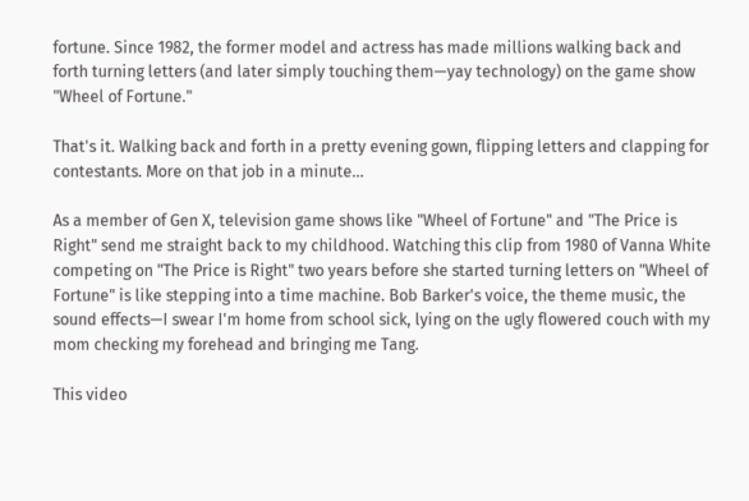fortune. Since 1982, the former model and actress has made millions walking back and forth turning letters (and later simply touching them—yay technology) on the game show "Wheel of Fortune."

That's it. Walking back and forth in a pretty evening gown, flipping letters and clapping for contestants. More on that job in a minute…

As a member of Gen X, television game shows like "Wheel of Fortune" and "The Price is Right" send me straight back to my childhood. Watching this clip from 1980 of Vanna White competing on "The Price is Right" two years before she started turning letters on "Wheel of Fortune" is like stepping into a time machine. Bob Barker's voice, the theme music, the sound effects—I swear I'm home from school sick, lying on the ugly flowered couch with my mom checking my forehead and bringing me Tang.

This video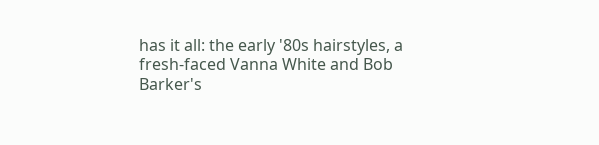has it all: the early '80s hairstyles, a fresh-faced Vanna White and Bob Barker's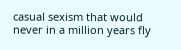casual sexism that would never in a million years fly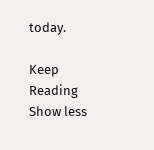today.

Keep Reading Show less